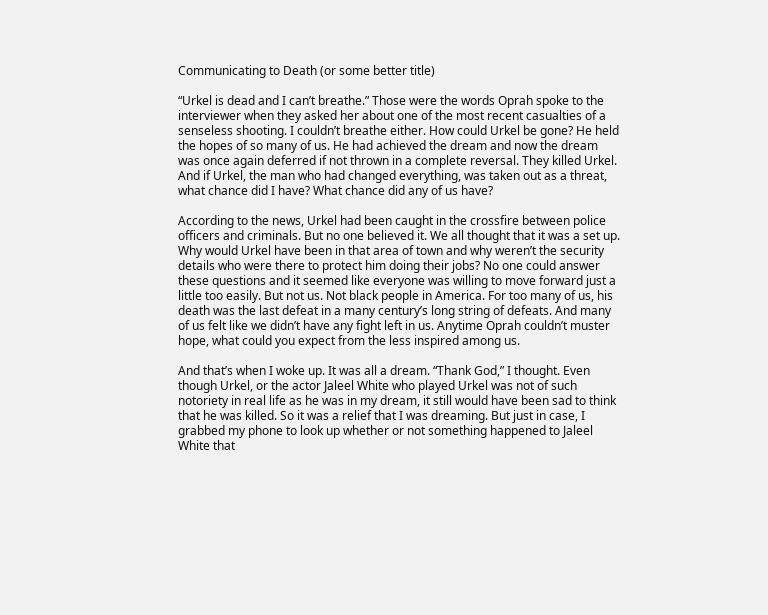Communicating to Death (or some better title)

“Urkel is dead and I can’t breathe.” Those were the words Oprah spoke to the interviewer when they asked her about one of the most recent casualties of a senseless shooting. I couldn’t breathe either. How could Urkel be gone? He held the hopes of so many of us. He had achieved the dream and now the dream was once again deferred if not thrown in a complete reversal. They killed Urkel. And if Urkel, the man who had changed everything, was taken out as a threat, what chance did I have? What chance did any of us have?

According to the news, Urkel had been caught in the crossfire between police officers and criminals. But no one believed it. We all thought that it was a set up. Why would Urkel have been in that area of town and why weren’t the security details who were there to protect him doing their jobs? No one could answer these questions and it seemed like everyone was willing to move forward just a little too easily. But not us. Not black people in America. For too many of us, his death was the last defeat in a many century’s long string of defeats. And many of us felt like we didn’t have any fight left in us. Anytime Oprah couldn’t muster hope, what could you expect from the less inspired among us.

And that’s when I woke up. It was all a dream. “Thank God,” I thought. Even though Urkel, or the actor Jaleel White who played Urkel was not of such notoriety in real life as he was in my dream, it still would have been sad to think that he was killed. So it was a relief that I was dreaming. But just in case, I grabbed my phone to look up whether or not something happened to Jaleel White that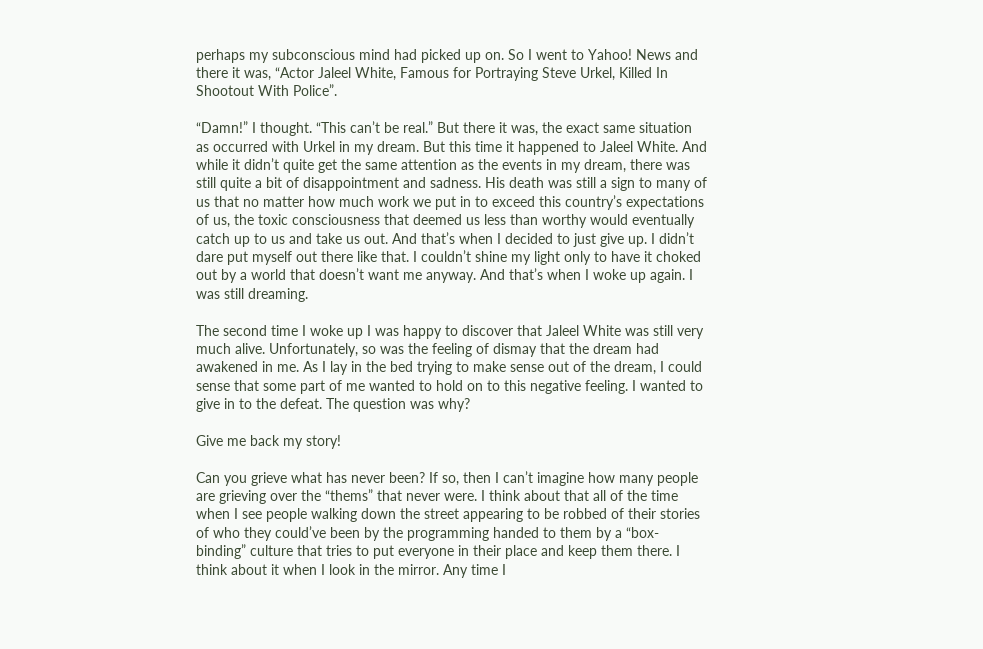perhaps my subconscious mind had picked up on. So I went to Yahoo! News and there it was, “Actor Jaleel White, Famous for Portraying Steve Urkel, Killed In Shootout With Police”.

“Damn!” I thought. “This can’t be real.” But there it was, the exact same situation as occurred with Urkel in my dream. But this time it happened to Jaleel White. And while it didn’t quite get the same attention as the events in my dream, there was still quite a bit of disappointment and sadness. His death was still a sign to many of us that no matter how much work we put in to exceed this country’s expectations of us, the toxic consciousness that deemed us less than worthy would eventually catch up to us and take us out. And that’s when I decided to just give up. I didn’t dare put myself out there like that. I couldn’t shine my light only to have it choked out by a world that doesn’t want me anyway. And that’s when I woke up again. I was still dreaming.

The second time I woke up I was happy to discover that Jaleel White was still very much alive. Unfortunately, so was the feeling of dismay that the dream had awakened in me. As I lay in the bed trying to make sense out of the dream, I could sense that some part of me wanted to hold on to this negative feeling. I wanted to give in to the defeat. The question was why?

Give me back my story!

Can you grieve what has never been? If so, then I can’t imagine how many people are grieving over the “thems” that never were. I think about that all of the time when I see people walking down the street appearing to be robbed of their stories of who they could’ve been by the programming handed to them by a “box-binding” culture that tries to put everyone in their place and keep them there. I think about it when I look in the mirror. Any time I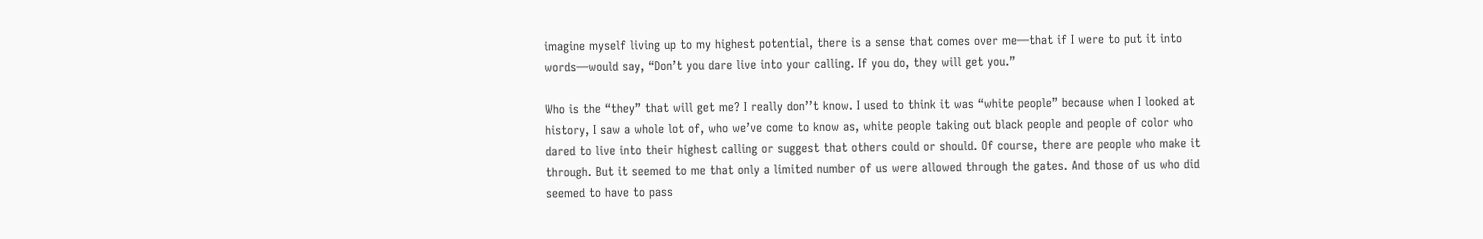imagine myself living up to my highest potential, there is a sense that comes over me—that if I were to put it into words—would say, “Don’t you dare live into your calling. If you do, they will get you.”

Who is the “they” that will get me? I really don’’t know. I used to think it was “white people” because when I looked at history, I saw a whole lot of, who we’ve come to know as, white people taking out black people and people of color who dared to live into their highest calling or suggest that others could or should. Of course, there are people who make it through. But it seemed to me that only a limited number of us were allowed through the gates. And those of us who did seemed to have to pass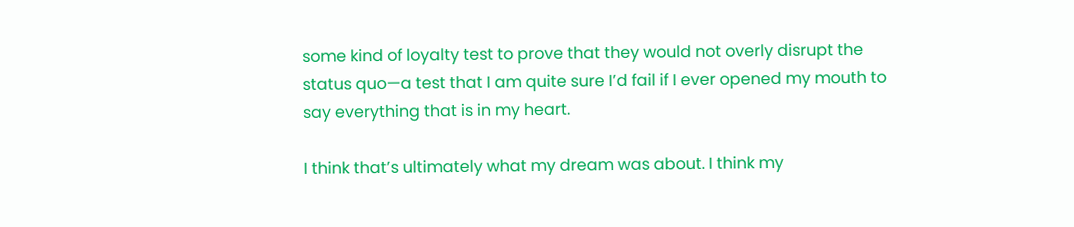some kind of loyalty test to prove that they would not overly disrupt the status quo—a test that I am quite sure I’d fail if I ever opened my mouth to say everything that is in my heart.

I think that’s ultimately what my dream was about. I think my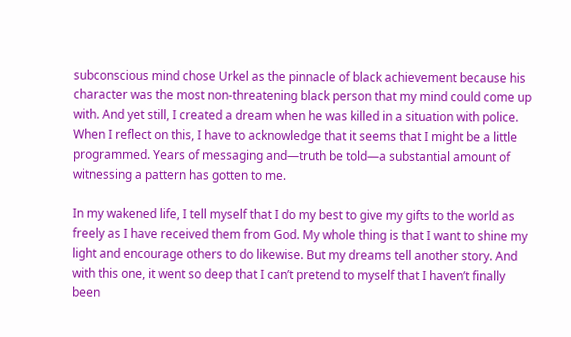subconscious mind chose Urkel as the pinnacle of black achievement because his character was the most non-threatening black person that my mind could come up with. And yet still, I created a dream when he was killed in a situation with police. When I reflect on this, I have to acknowledge that it seems that I might be a little programmed. Years of messaging and—truth be told—a substantial amount of witnessing a pattern has gotten to me.

In my wakened life, I tell myself that I do my best to give my gifts to the world as freely as I have received them from God. My whole thing is that I want to shine my light and encourage others to do likewise. But my dreams tell another story. And with this one, it went so deep that I can’t pretend to myself that I haven’t finally been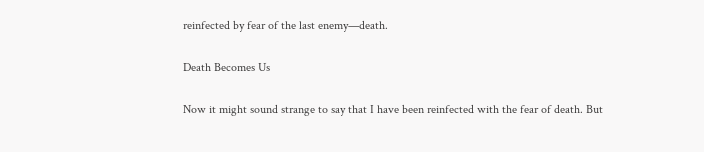reinfected by fear of the last enemy—death.

Death Becomes Us

Now it might sound strange to say that I have been reinfected with the fear of death. But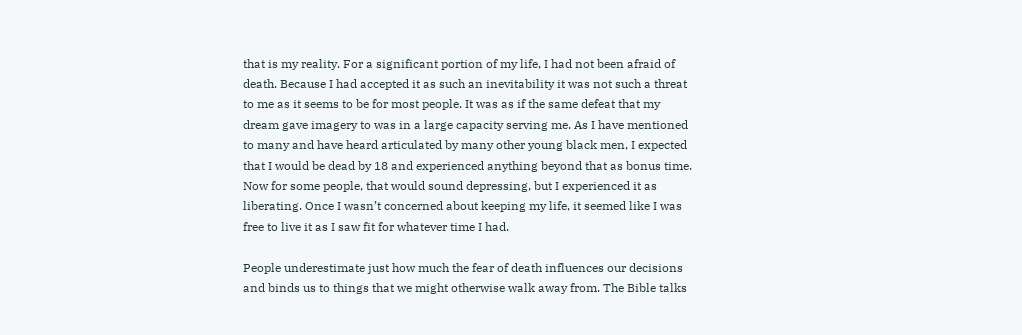that is my reality. For a significant portion of my life, I had not been afraid of death. Because I had accepted it as such an inevitability it was not such a threat to me as it seems to be for most people. It was as if the same defeat that my dream gave imagery to was in a large capacity serving me. As I have mentioned to many and have heard articulated by many other young black men, I expected that I would be dead by 18 and experienced anything beyond that as bonus time. Now for some people, that would sound depressing, but I experienced it as liberating. Once I wasn’t concerned about keeping my life, it seemed like I was free to live it as I saw fit for whatever time I had.

People underestimate just how much the fear of death influences our decisions and binds us to things that we might otherwise walk away from. The Bible talks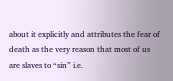about it explicitly and attributes the fear of death as the very reason that most of us are slaves to “sin” i.e.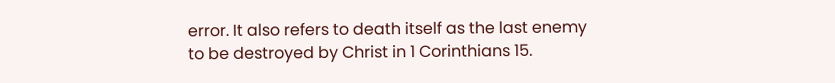error. It also refers to death itself as the last enemy to be destroyed by Christ in 1 Corinthians 15.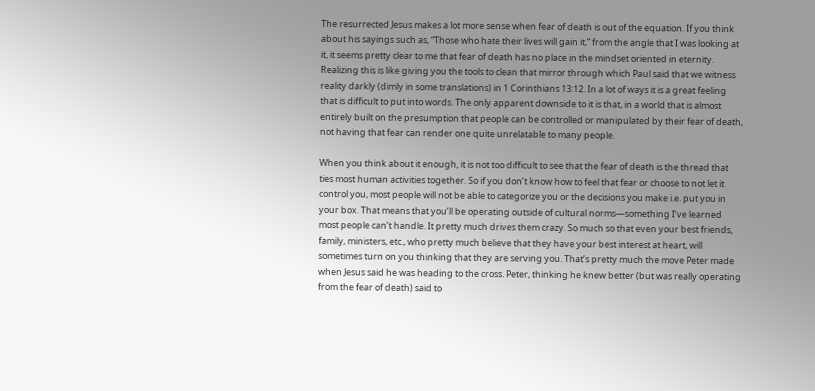The resurrected Jesus makes a lot more sense when fear of death is out of the equation. If you think about his sayings such as, “Those who hate their lives will gain it,” from the angle that I was looking at it, it seems pretty clear to me that fear of death has no place in the mindset oriented in eternity. Realizing this is like giving you the tools to clean that mirror through which Paul said that we witness reality darkly (dimly in some translations) in 1 Corinthians 13:12. In a lot of ways it is a great feeling that is difficult to put into words. The only apparent downside to it is that, in a world that is almost entirely built on the presumption that people can be controlled or manipulated by their fear of death, not having that fear can render one quite unrelatable to many people.

When you think about it enough, it is not too difficult to see that the fear of death is the thread that ties most human activities together. So if you don’t know how to feel that fear or choose to not let it control you, most people will not be able to categorize you or the decisions you make i.e. put you in your box. That means that you’ll be operating outside of cultural norms—something I’ve learned most people can’t handle. It pretty much drives them crazy. So much so that even your best friends, family, ministers, etc., who pretty much believe that they have your best interest at heart, will sometimes turn on you thinking that they are serving you. That’s pretty much the move Peter made when Jesus said he was heading to the cross. Peter, thinking he knew better (but was really operating from the fear of death) said to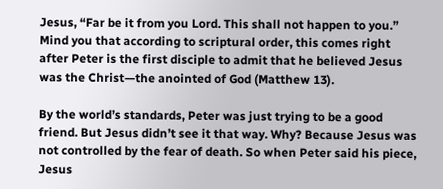Jesus, “Far be it from you Lord. This shall not happen to you.” Mind you that according to scriptural order, this comes right after Peter is the first disciple to admit that he believed Jesus was the Christ—the anointed of God (Matthew 13).

By the world’s standards, Peter was just trying to be a good friend. But Jesus didn’t see it that way. Why? Because Jesus was not controlled by the fear of death. So when Peter said his piece, Jesus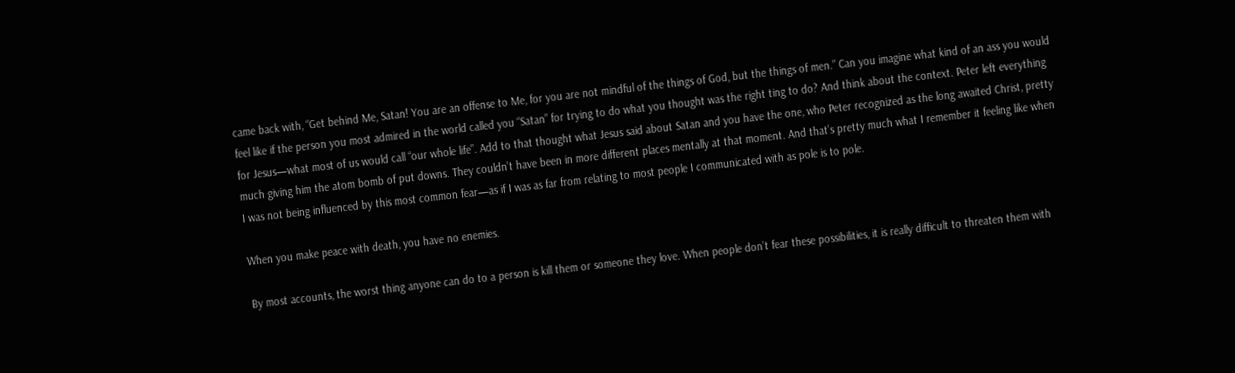came back with, “Get behind Me, Satan! You are an offense to Me, for you are not mindful of the things of God, but the things of men.” Can you imagine what kind of an ass you would feel like if the person you most admired in the world called you “Satan” for trying to do what you thought was the right ting to do? And think about the context. Peter left everything for Jesus—what most of us would call “our whole life”. Add to that thought what Jesus said about Satan and you have the one, who Peter recognized as the long awaited Christ, pretty much giving him the atom bomb of put downs. They couldn’t have been in more different places mentally at that moment. And that’s pretty much what I remember it feeling like when I was not being influenced by this most common fear—as if I was as far from relating to most people I communicated with as pole is to pole.

When you make peace with death, you have no enemies.

By most accounts, the worst thing anyone can do to a person is kill them or someone they love. When people don’t fear these possibilities, it is really difficult to threaten them with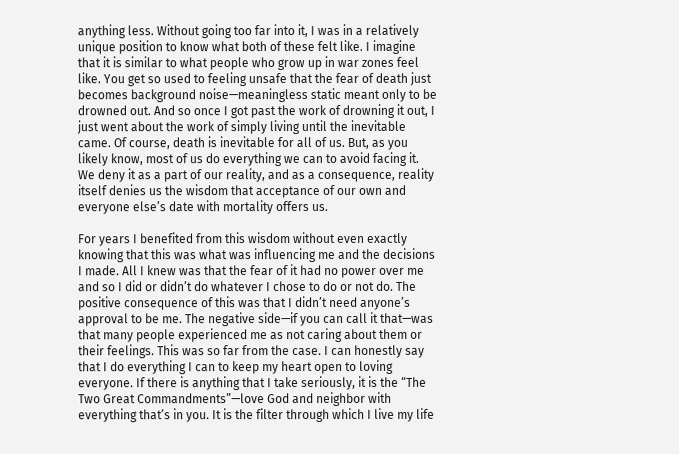anything less. Without going too far into it, I was in a relatively unique position to know what both of these felt like. I imagine that it is similar to what people who grow up in war zones feel like. You get so used to feeling unsafe that the fear of death just becomes background noise—meaningless static meant only to be drowned out. And so once I got past the work of drowning it out, I just went about the work of simply living until the inevitable came. Of course, death is inevitable for all of us. But, as you likely know, most of us do everything we can to avoid facing it. We deny it as a part of our reality, and as a consequence, reality itself denies us the wisdom that acceptance of our own and everyone else’s date with mortality offers us.

For years I benefited from this wisdom without even exactly knowing that this was what was influencing me and the decisions I made. All I knew was that the fear of it had no power over me and so I did or didn’t do whatever I chose to do or not do. The positive consequence of this was that I didn’t need anyone’s approval to be me. The negative side—if you can call it that—was that many people experienced me as not caring about them or their feelings. This was so far from the case. I can honestly say that I do everything I can to keep my heart open to loving everyone. If there is anything that I take seriously, it is the “The Two Great Commandments”—love God and neighbor with everything that’s in you. It is the filter through which I live my life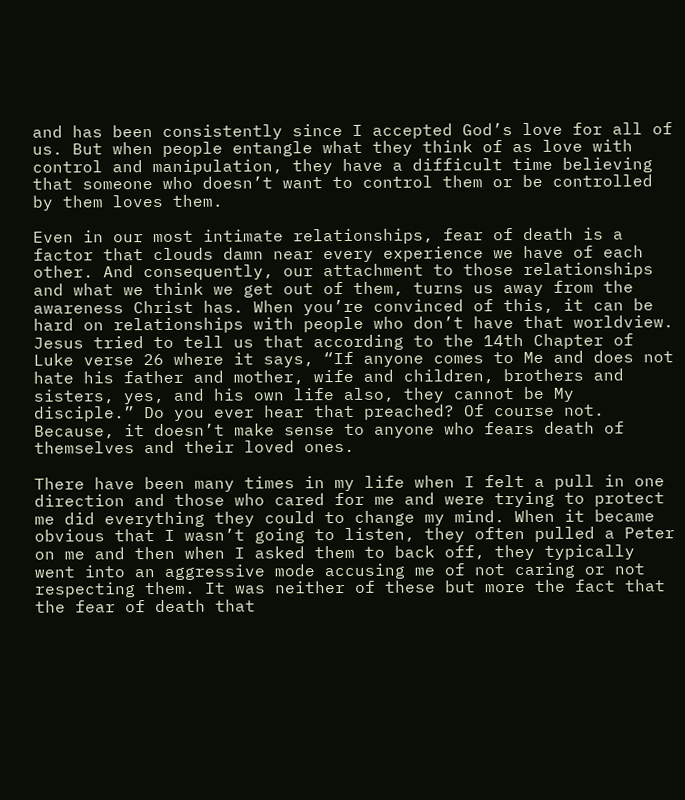and has been consistently since I accepted God’s love for all of us. But when people entangle what they think of as love with control and manipulation, they have a difficult time believing that someone who doesn’t want to control them or be controlled by them loves them.

Even in our most intimate relationships, fear of death is a factor that clouds damn near every experience we have of each other. And consequently, our attachment to those relationships and what we think we get out of them, turns us away from the awareness Christ has. When you’re convinced of this, it can be hard on relationships with people who don’t have that worldview. Jesus tried to tell us that according to the 14th Chapter of Luke verse 26 where it says, “If anyone comes to Me and does not hate his father and mother, wife and children, brothers and sisters, yes, and his own life also, they cannot be My disciple.” Do you ever hear that preached? Of course not. Because, it doesn’t make sense to anyone who fears death of themselves and their loved ones.

There have been many times in my life when I felt a pull in one direction and those who cared for me and were trying to protect me did everything they could to change my mind. When it became obvious that I wasn’t going to listen, they often pulled a Peter on me and then when I asked them to back off, they typically went into an aggressive mode accusing me of not caring or not respecting them. It was neither of these but more the fact that the fear of death that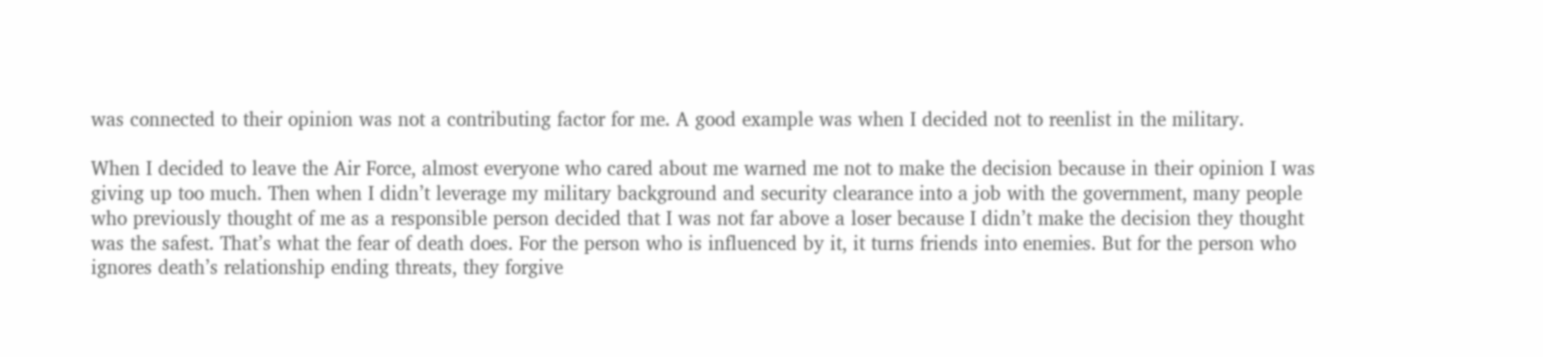was connected to their opinion was not a contributing factor for me. A good example was when I decided not to reenlist in the military.

When I decided to leave the Air Force, almost everyone who cared about me warned me not to make the decision because in their opinion I was giving up too much. Then when I didn’t leverage my military background and security clearance into a job with the government, many people who previously thought of me as a responsible person decided that I was not far above a loser because I didn’t make the decision they thought was the safest. That’s what the fear of death does. For the person who is influenced by it, it turns friends into enemies. But for the person who ignores death’s relationship ending threats, they forgive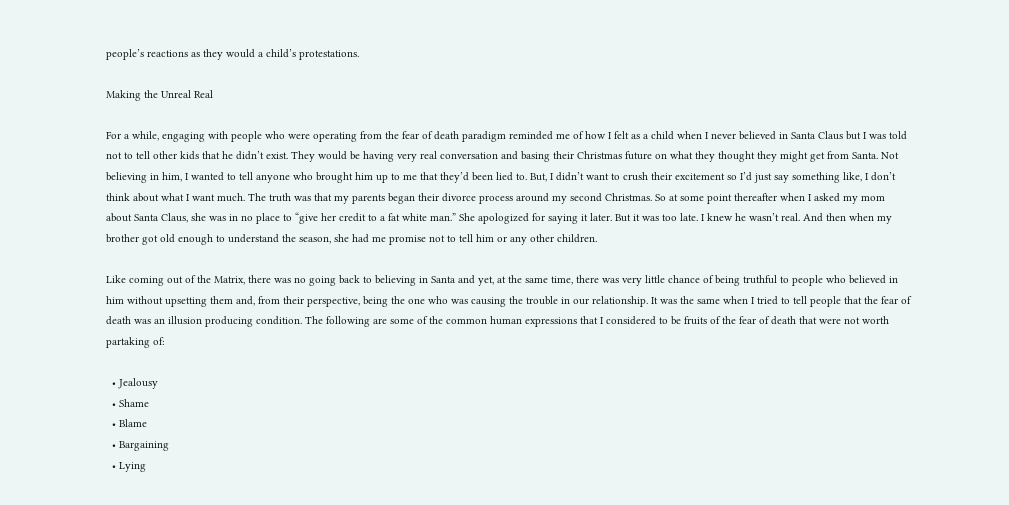people’s reactions as they would a child’s protestations.

Making the Unreal Real

For a while, engaging with people who were operating from the fear of death paradigm reminded me of how I felt as a child when I never believed in Santa Claus but I was told not to tell other kids that he didn’t exist. They would be having very real conversation and basing their Christmas future on what they thought they might get from Santa. Not believing in him, I wanted to tell anyone who brought him up to me that they’d been lied to. But, I didn’t want to crush their excitement so I’d just say something like, I don’t think about what I want much. The truth was that my parents began their divorce process around my second Christmas. So at some point thereafter when I asked my mom about Santa Claus, she was in no place to “give her credit to a fat white man.” She apologized for saying it later. But it was too late. I knew he wasn’t real. And then when my brother got old enough to understand the season, she had me promise not to tell him or any other children.

Like coming out of the Matrix, there was no going back to believing in Santa and yet, at the same time, there was very little chance of being truthful to people who believed in him without upsetting them and, from their perspective, being the one who was causing the trouble in our relationship. It was the same when I tried to tell people that the fear of death was an illusion producing condition. The following are some of the common human expressions that I considered to be fruits of the fear of death that were not worth partaking of:

  • Jealousy
  • Shame
  • Blame
  • Bargaining
  • Lying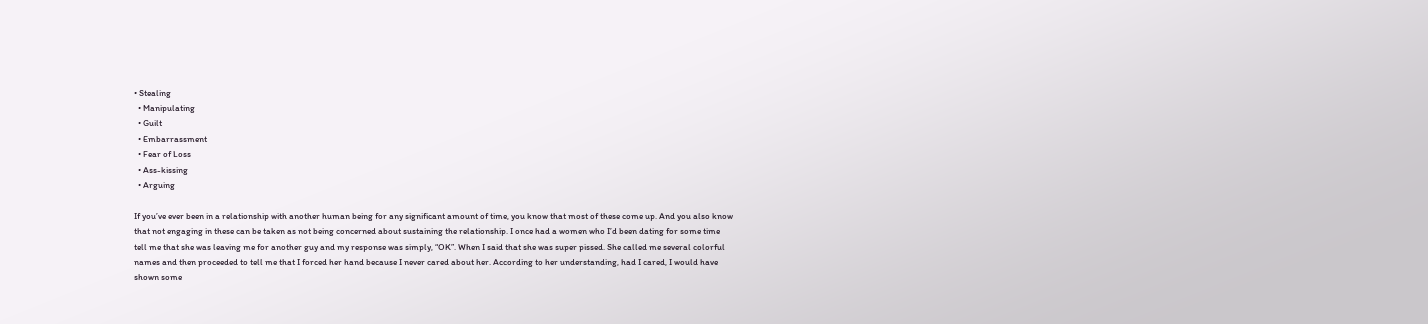• Stealing
  • Manipulating
  • Guilt
  • Embarrassment
  • Fear of Loss
  • Ass-kissing
  • Arguing

If you’ve ever been in a relationship with another human being for any significant amount of time, you know that most of these come up. And you also know that not engaging in these can be taken as not being concerned about sustaining the relationship. I once had a women who I’d been dating for some time tell me that she was leaving me for another guy and my response was simply, “OK”. When I said that she was super pissed. She called me several colorful names and then proceeded to tell me that I forced her hand because I never cared about her. According to her understanding, had I cared, I would have shown some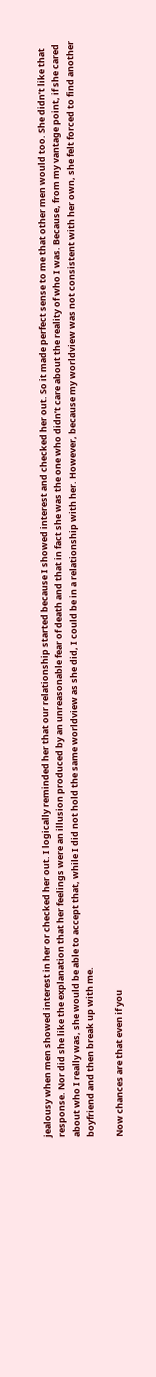jealousy when men showed interest in her or checked her out. I logically reminded her that our relationship started because I showed interest and checked her out. So it made perfect sense to me that other men would too. She didn’t like that response. Nor did she like the explanation that her feelings were an illusion produced by an unreasonable fear of death and that in fact she was the one who didn’t care about the reality of who I was. Because, from my vantage point, if she cared about who I really was, she would be able to accept that, while I did not hold the same worldview as she did, I could be in a relationship with her. However, because my worldview was not consistent with her own, she felt forced to find another boyfriend and then break up with me.

Now chances are that even if you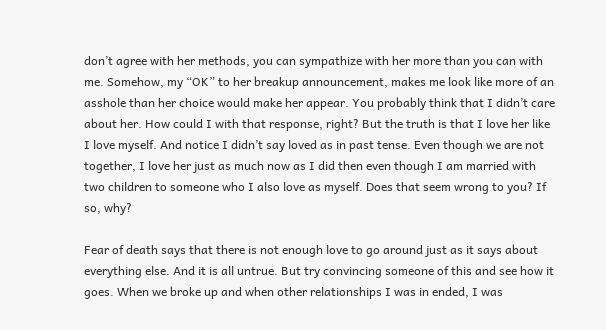don’t agree with her methods, you can sympathize with her more than you can with me. Somehow, my “OK” to her breakup announcement, makes me look like more of an asshole than her choice would make her appear. You probably think that I didn’t care about her. How could I with that response, right? But the truth is that I love her like I love myself. And notice I didn’t say loved as in past tense. Even though we are not together, I love her just as much now as I did then even though I am married with two children to someone who I also love as myself. Does that seem wrong to you? If so, why?

Fear of death says that there is not enough love to go around just as it says about everything else. And it is all untrue. But try convincing someone of this and see how it goes. When we broke up and when other relationships I was in ended, I was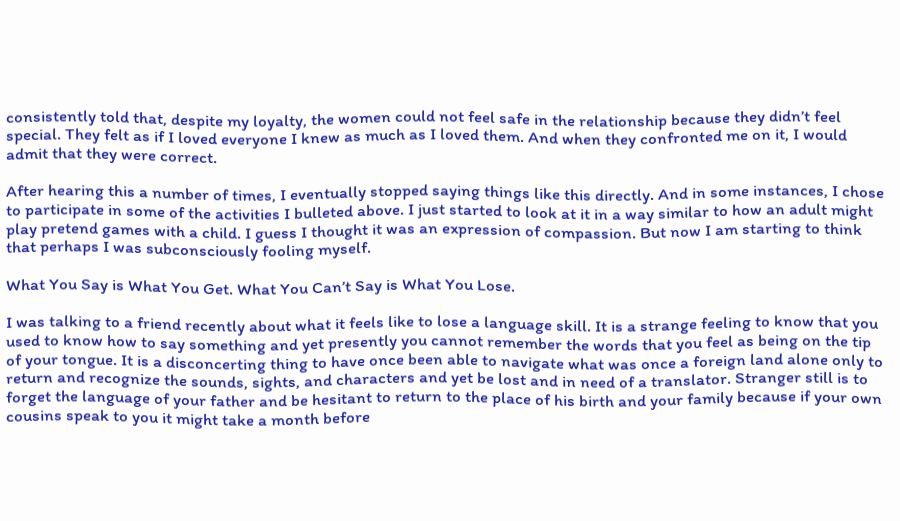consistently told that, despite my loyalty, the women could not feel safe in the relationship because they didn’t feel special. They felt as if I loved everyone I knew as much as I loved them. And when they confronted me on it, I would admit that they were correct.

After hearing this a number of times, I eventually stopped saying things like this directly. And in some instances, I chose to participate in some of the activities I bulleted above. I just started to look at it in a way similar to how an adult might play pretend games with a child. I guess I thought it was an expression of compassion. But now I am starting to think that perhaps I was subconsciously fooling myself.

What You Say is What You Get. What You Can’t Say is What You Lose.

I was talking to a friend recently about what it feels like to lose a language skill. It is a strange feeling to know that you used to know how to say something and yet presently you cannot remember the words that you feel as being on the tip of your tongue. It is a disconcerting thing to have once been able to navigate what was once a foreign land alone only to return and recognize the sounds, sights, and characters and yet be lost and in need of a translator. Stranger still is to forget the language of your father and be hesitant to return to the place of his birth and your family because if your own cousins speak to you it might take a month before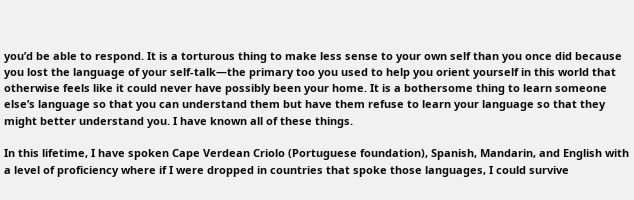you’d be able to respond. It is a torturous thing to make less sense to your own self than you once did because you lost the language of your self-talk—the primary too you used to help you orient yourself in this world that otherwise feels like it could never have possibly been your home. It is a bothersome thing to learn someone else’s language so that you can understand them but have them refuse to learn your language so that they might better understand you. I have known all of these things.

In this lifetime, I have spoken Cape Verdean Criolo (Portuguese foundation), Spanish, Mandarin, and English with a level of proficiency where if I were dropped in countries that spoke those languages, I could survive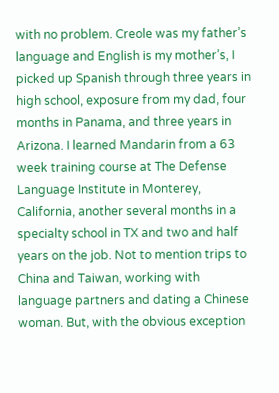with no problem. Creole was my father’s language and English is my mother’s, I picked up Spanish through three years in high school, exposure from my dad, four months in Panama, and three years in Arizona. I learned Mandarin from a 63 week training course at The Defense Language Institute in Monterey, California, another several months in a specialty school in TX and two and half years on the job. Not to mention trips to China and Taiwan, working with language partners and dating a Chinese woman. But, with the obvious exception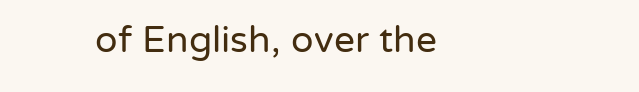of English, over the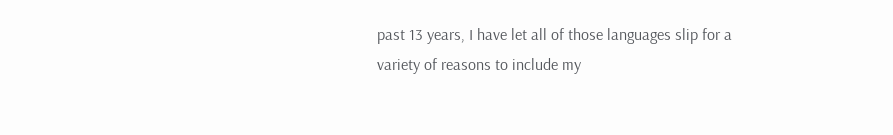past 13 years, I have let all of those languages slip for a variety of reasons to include my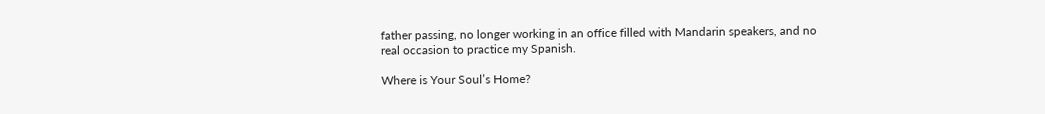father passing, no longer working in an office filled with Mandarin speakers, and no real occasion to practice my Spanish.

Where is Your Soul’s Home?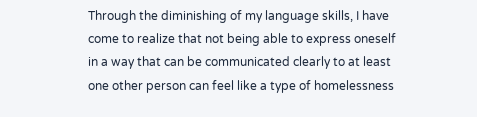Through the diminishing of my language skills, I have come to realize that not being able to express oneself in a way that can be communicated clearly to at least one other person can feel like a type of homelessness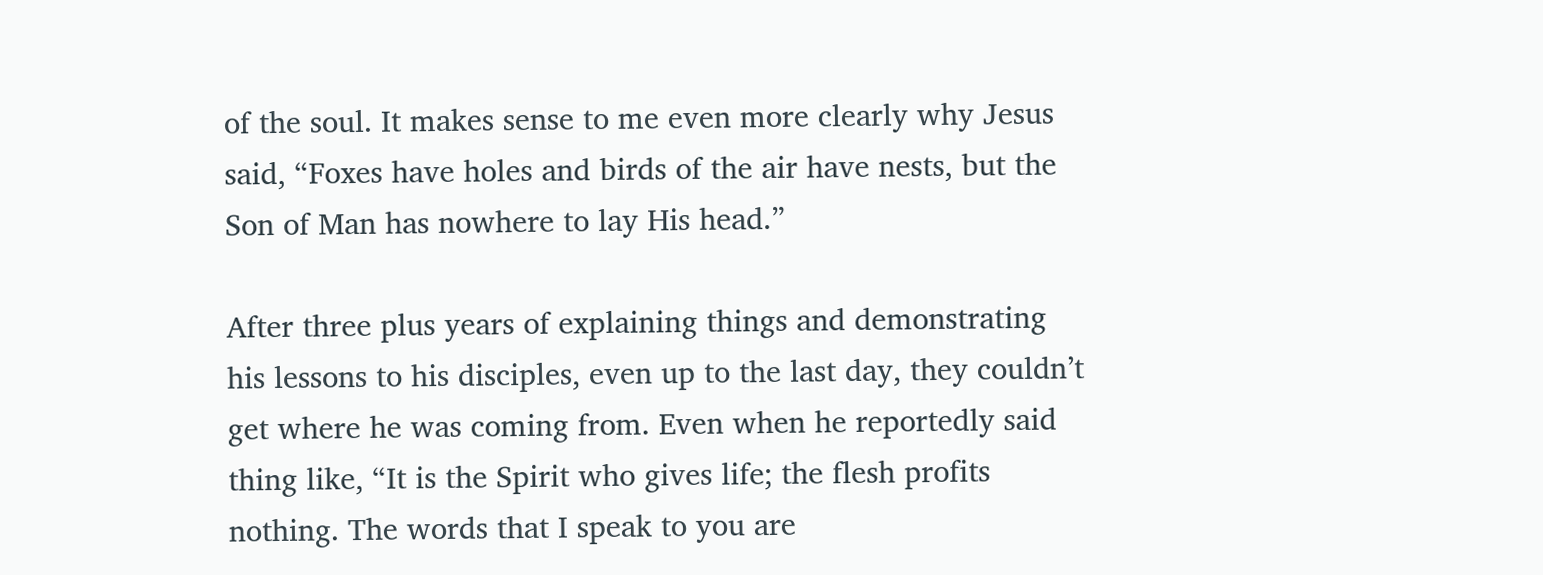of the soul. It makes sense to me even more clearly why Jesus said, “Foxes have holes and birds of the air have nests, but the Son of Man has nowhere to lay His head.”

After three plus years of explaining things and demonstrating his lessons to his disciples, even up to the last day, they couldn’t get where he was coming from. Even when he reportedly said thing like, “It is the Spirit who gives life; the flesh profits nothing. The words that I speak to you are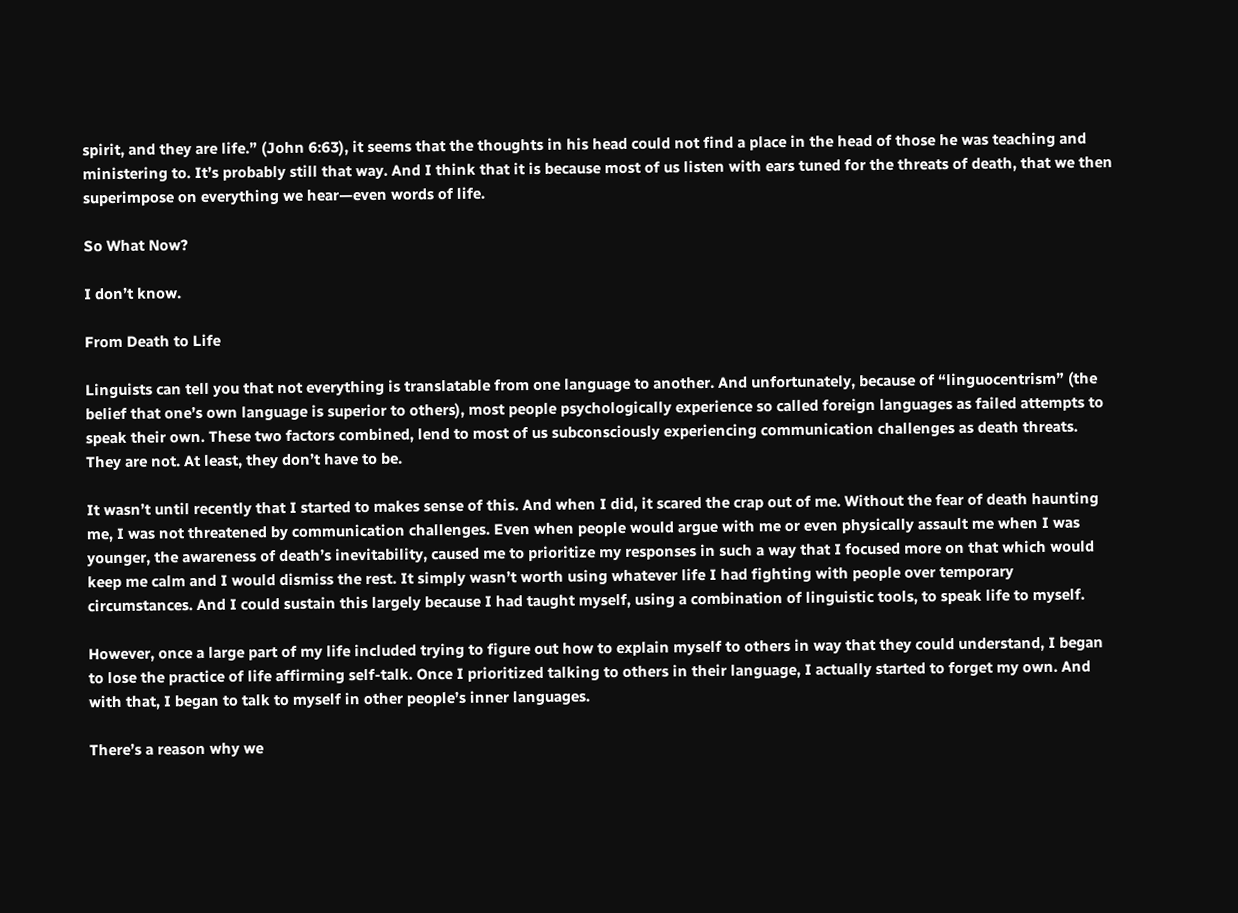spirit, and they are life.” (John 6:63), it seems that the thoughts in his head could not find a place in the head of those he was teaching and ministering to. It’s probably still that way. And I think that it is because most of us listen with ears tuned for the threats of death, that we then superimpose on everything we hear—even words of life.

So What Now?

I don’t know.

From Death to Life

Linguists can tell you that not everything is translatable from one language to another. And unfortunately, because of “linguocentrism” (the belief that one’s own language is superior to others), most people psychologically experience so called foreign languages as failed attempts to speak their own. These two factors combined, lend to most of us subconsciously experiencing communication challenges as death threats. They are not. At least, they don’t have to be.

It wasn’t until recently that I started to makes sense of this. And when I did, it scared the crap out of me. Without the fear of death haunting me, I was not threatened by communication challenges. Even when people would argue with me or even physically assault me when I was younger, the awareness of death’s inevitability, caused me to prioritize my responses in such a way that I focused more on that which would keep me calm and I would dismiss the rest. It simply wasn’t worth using whatever life I had fighting with people over temporary circumstances. And I could sustain this largely because I had taught myself, using a combination of linguistic tools, to speak life to myself.

However, once a large part of my life included trying to figure out how to explain myself to others in way that they could understand, I began to lose the practice of life affirming self-talk. Once I prioritized talking to others in their language, I actually started to forget my own. And with that, I began to talk to myself in other people’s inner languages.

There’s a reason why we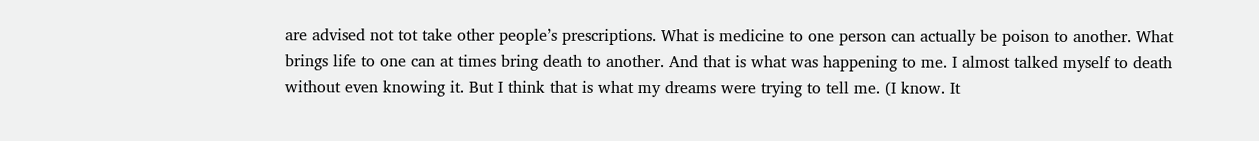are advised not tot take other people’s prescriptions. What is medicine to one person can actually be poison to another. What brings life to one can at times bring death to another. And that is what was happening to me. I almost talked myself to death without even knowing it. But I think that is what my dreams were trying to tell me. (I know. It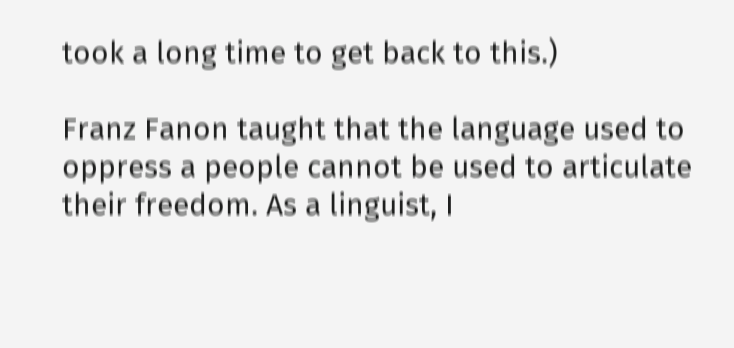took a long time to get back to this.)

Franz Fanon taught that the language used to oppress a people cannot be used to articulate their freedom. As a linguist, I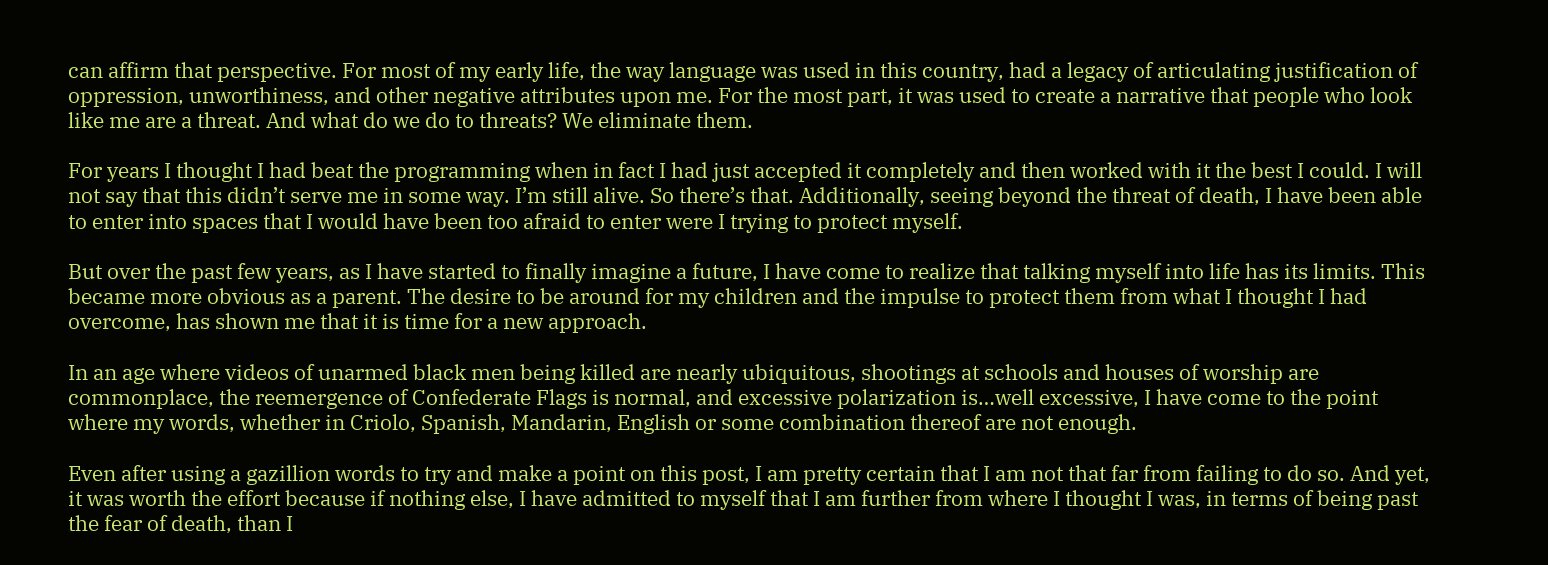can affirm that perspective. For most of my early life, the way language was used in this country, had a legacy of articulating justification of oppression, unworthiness, and other negative attributes upon me. For the most part, it was used to create a narrative that people who look like me are a threat. And what do we do to threats? We eliminate them.

For years I thought I had beat the programming when in fact I had just accepted it completely and then worked with it the best I could. I will not say that this didn’t serve me in some way. I’m still alive. So there’s that. Additionally, seeing beyond the threat of death, I have been able to enter into spaces that I would have been too afraid to enter were I trying to protect myself.

But over the past few years, as I have started to finally imagine a future, I have come to realize that talking myself into life has its limits. This became more obvious as a parent. The desire to be around for my children and the impulse to protect them from what I thought I had overcome, has shown me that it is time for a new approach.

In an age where videos of unarmed black men being killed are nearly ubiquitous, shootings at schools and houses of worship are commonplace, the reemergence of Confederate Flags is normal, and excessive polarization is…well excessive, I have come to the point where my words, whether in Criolo, Spanish, Mandarin, English or some combination thereof are not enough.

Even after using a gazillion words to try and make a point on this post, I am pretty certain that I am not that far from failing to do so. And yet, it was worth the effort because if nothing else, I have admitted to myself that I am further from where I thought I was, in terms of being past the fear of death, than I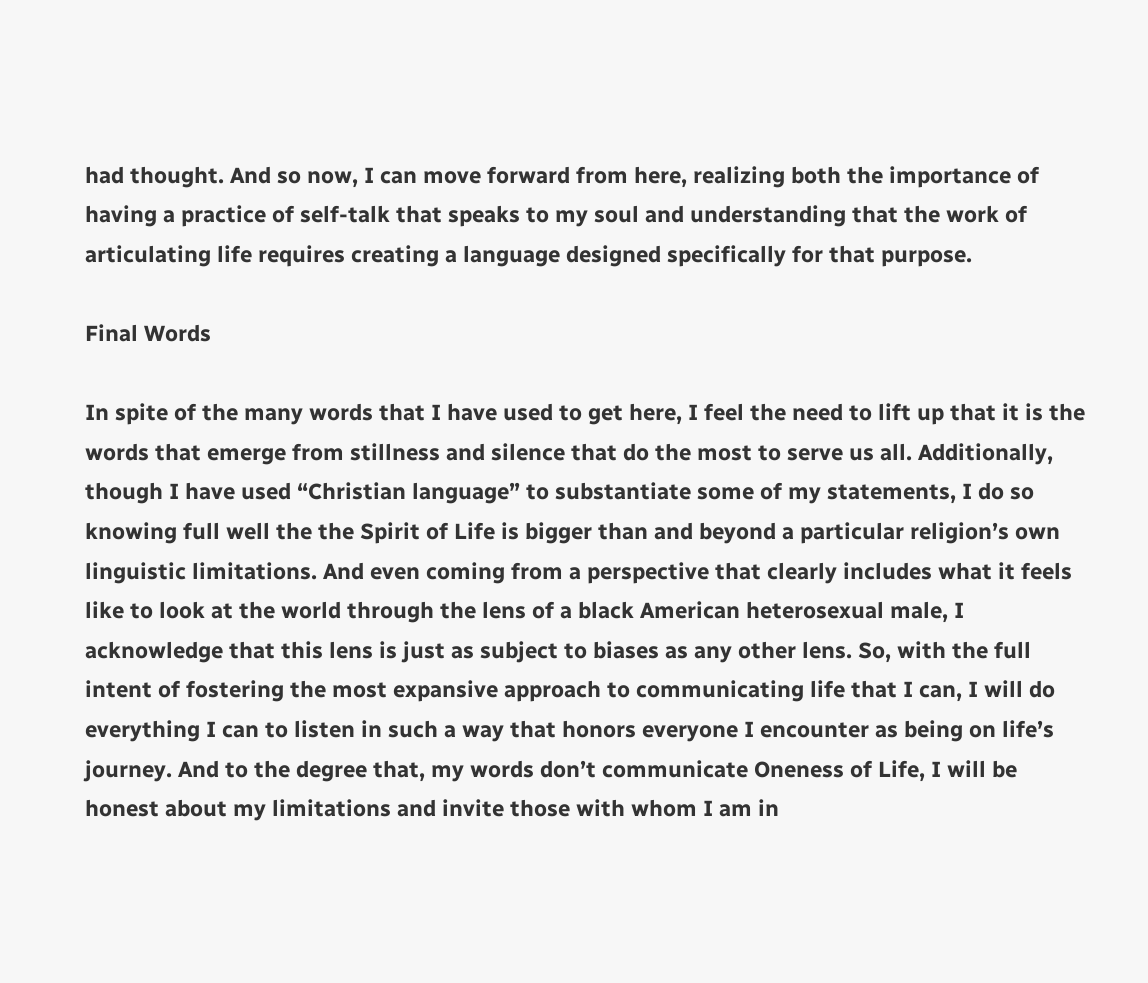had thought. And so now, I can move forward from here, realizing both the importance of having a practice of self-talk that speaks to my soul and understanding that the work of articulating life requires creating a language designed specifically for that purpose.

Final Words

In spite of the many words that I have used to get here, I feel the need to lift up that it is the words that emerge from stillness and silence that do the most to serve us all. Additionally, though I have used “Christian language” to substantiate some of my statements, I do so knowing full well the the Spirit of Life is bigger than and beyond a particular religion’s own linguistic limitations. And even coming from a perspective that clearly includes what it feels like to look at the world through the lens of a black American heterosexual male, I acknowledge that this lens is just as subject to biases as any other lens. So, with the full intent of fostering the most expansive approach to communicating life that I can, I will do everything I can to listen in such a way that honors everyone I encounter as being on life’s journey. And to the degree that, my words don’t communicate Oneness of Life, I will be honest about my limitations and invite those with whom I am in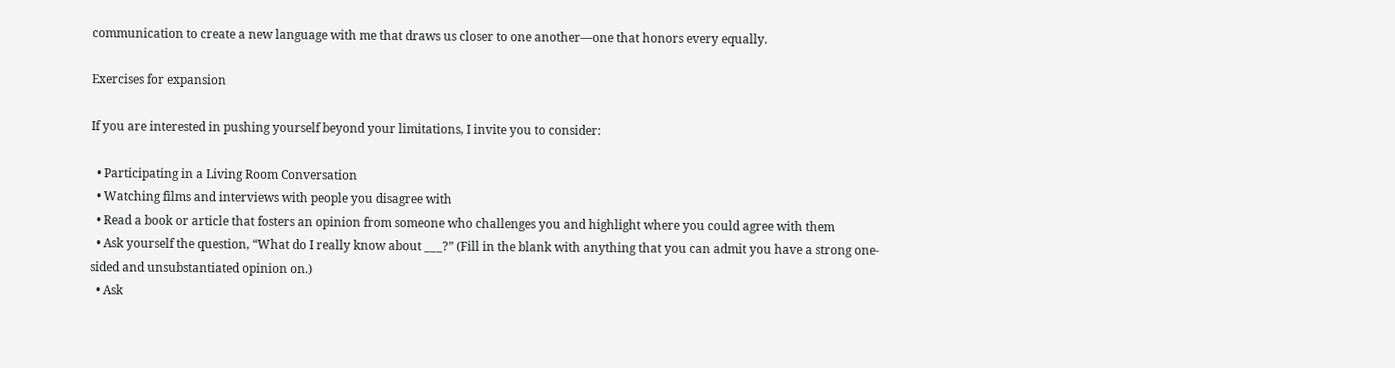communication to create a new language with me that draws us closer to one another—one that honors every equally.

Exercises for expansion

If you are interested in pushing yourself beyond your limitations, I invite you to consider:

  • Participating in a Living Room Conversation
  • Watching films and interviews with people you disagree with
  • Read a book or article that fosters an opinion from someone who challenges you and highlight where you could agree with them
  • Ask yourself the question, “What do I really know about ___?” (Fill in the blank with anything that you can admit you have a strong one-sided and unsubstantiated opinion on.)
  • Ask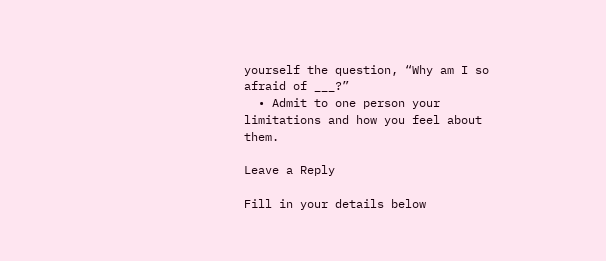yourself the question, “Why am I so afraid of ___?”
  • Admit to one person your limitations and how you feel about them.

Leave a Reply

Fill in your details below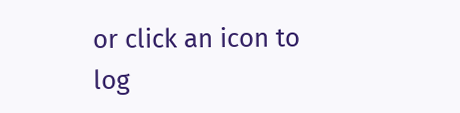or click an icon to log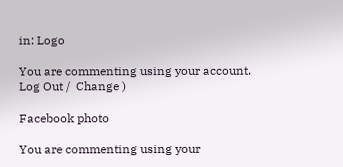in: Logo

You are commenting using your account. Log Out /  Change )

Facebook photo

You are commenting using your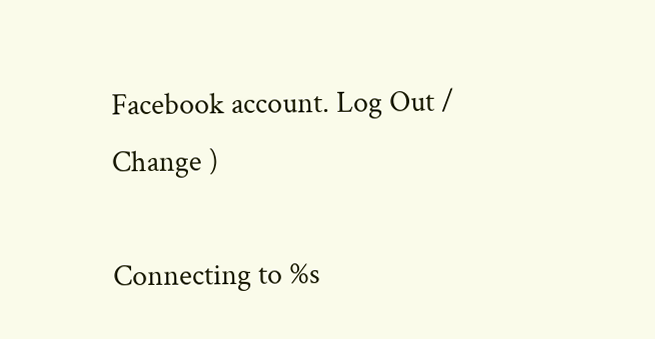Facebook account. Log Out /  Change )

Connecting to %s